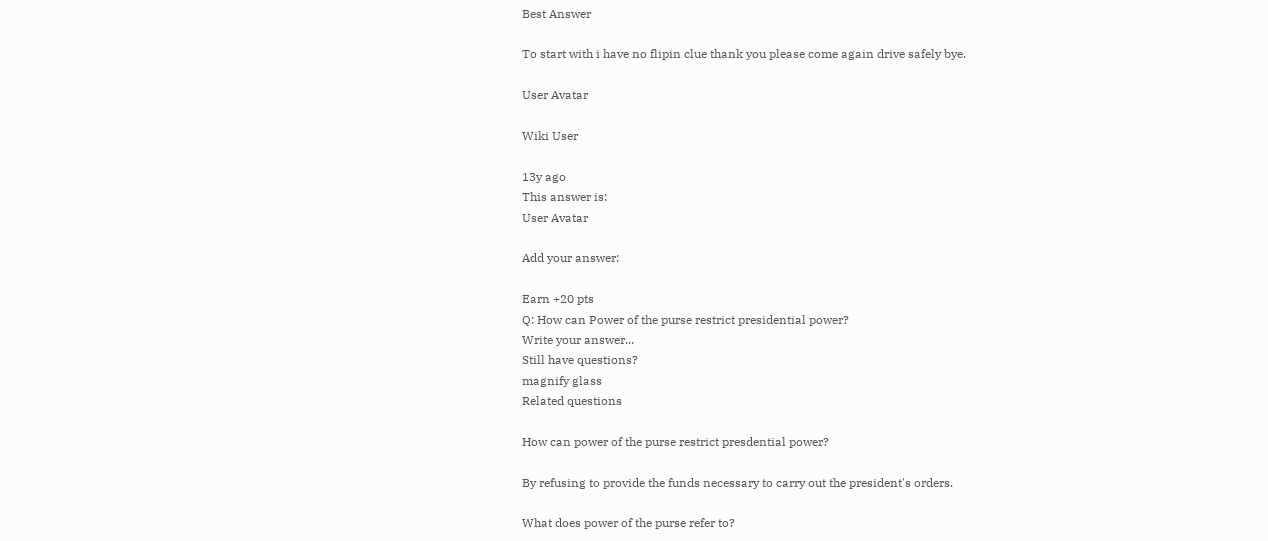Best Answer

To start with i have no flipin clue thank you please come again drive safely bye.

User Avatar

Wiki User

13y ago
This answer is:
User Avatar

Add your answer:

Earn +20 pts
Q: How can Power of the purse restrict presidential power?
Write your answer...
Still have questions?
magnify glass
Related questions

How can power of the purse restrict presdential power?

By refusing to provide the funds necessary to carry out the president's orders.

What does power of the purse refer to?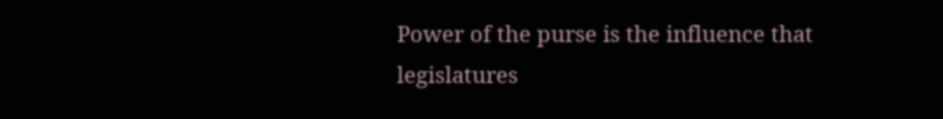Power of the purse is the influence that legislatures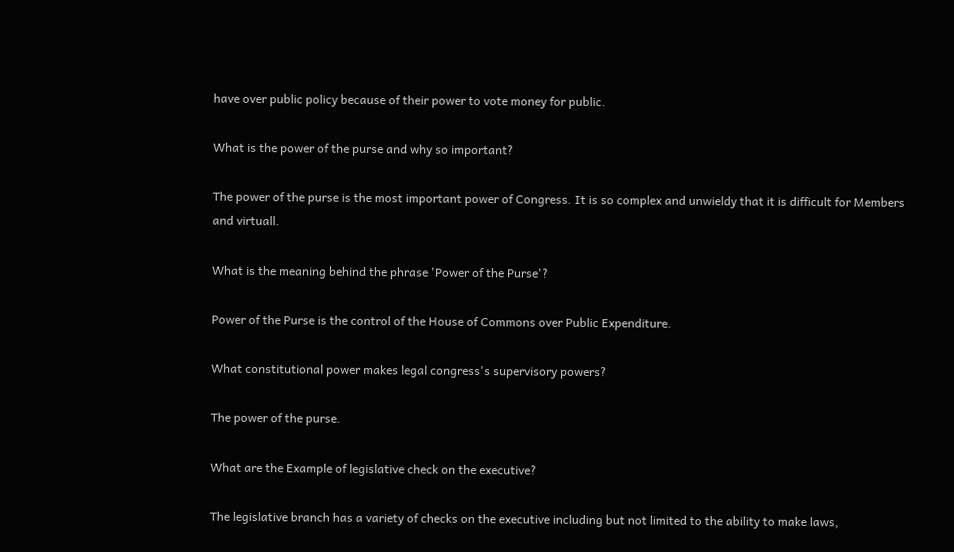have over public policy because of their power to vote money for public.

What is the power of the purse and why so important?

The power of the purse is the most important power of Congress. It is so complex and unwieldy that it is difficult for Members and virtuall.

What is the meaning behind the phrase 'Power of the Purse'?

Power of the Purse is the control of the House of Commons over Public Expenditure.

What constitutional power makes legal congress's supervisory powers?

The power of the purse.

What are the Example of legislative check on the executive?

The legislative branch has a variety of checks on the executive including but not limited to the ability to make laws,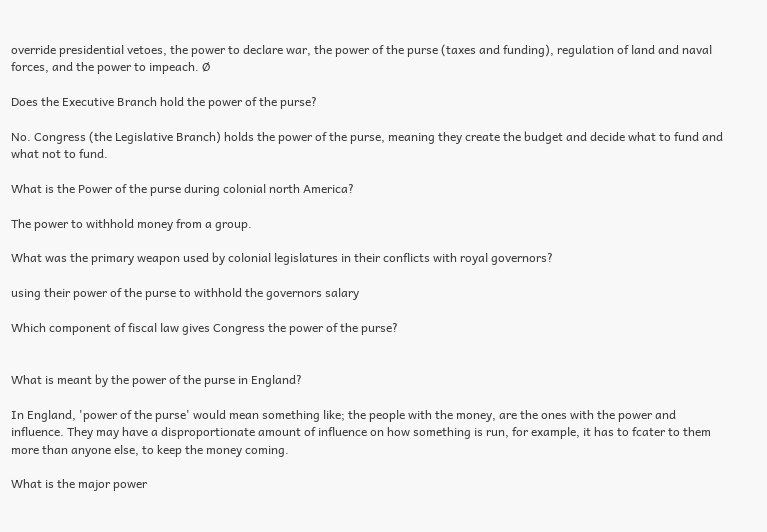override presidential vetoes, the power to declare war, the power of the purse (taxes and funding), regulation of land and naval forces, and the power to impeach. Ø

Does the Executive Branch hold the power of the purse?

No. Congress (the Legislative Branch) holds the power of the purse, meaning they create the budget and decide what to fund and what not to fund.

What is the Power of the purse during colonial north America?

The power to withhold money from a group.

What was the primary weapon used by colonial legislatures in their conflicts with royal governors?

using their power of the purse to withhold the governors salary

Which component of fiscal law gives Congress the power of the purse?


What is meant by the power of the purse in England?

In England, 'power of the purse' would mean something like; the people with the money, are the ones with the power and influence. They may have a disproportionate amount of influence on how something is run, for example, it has to fcater to them more than anyone else, to keep the money coming.

What is the major power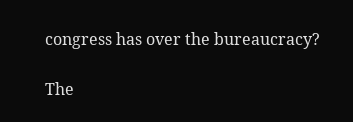congress has over the bureaucracy?

The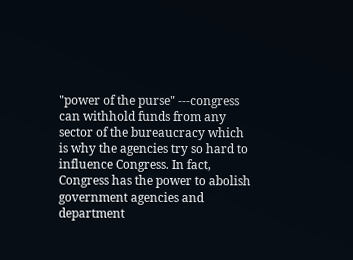"power of the purse" ---congress can withhold funds from any sector of the bureaucracy which is why the agencies try so hard to influence Congress. In fact, Congress has the power to abolish government agencies and department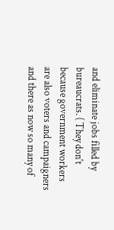and eliminate jobs filled by bureaucrats. ( They don't because government workers are also voters and campaigners and there as now so many of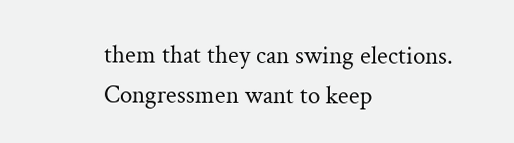them that they can swing elections. Congressmen want to keep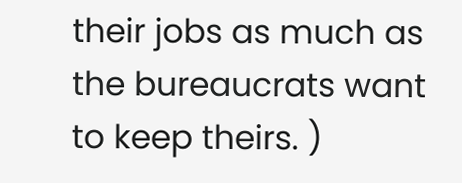their jobs as much as the bureaucrats want to keep theirs. )